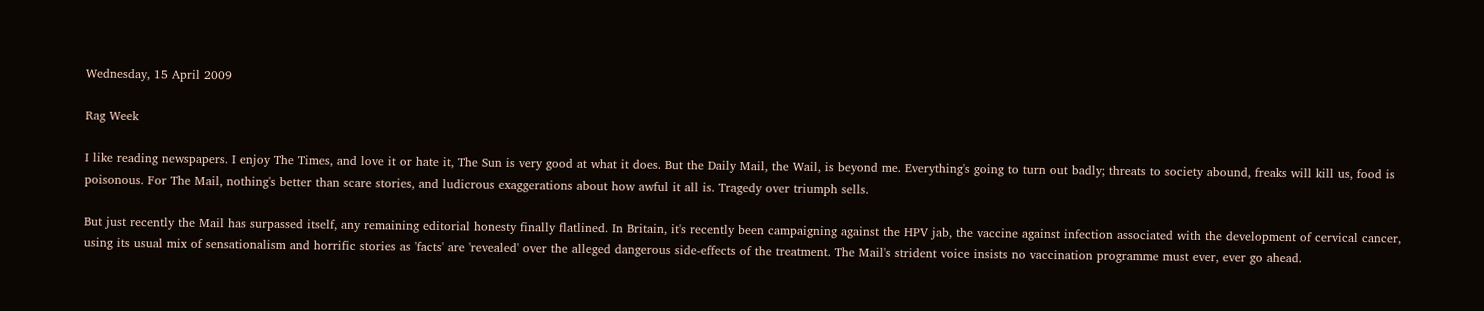Wednesday, 15 April 2009

Rag Week

I like reading newspapers. I enjoy The Times, and love it or hate it, The Sun is very good at what it does. But the Daily Mail, the Wail, is beyond me. Everything's going to turn out badly; threats to society abound, freaks will kill us, food is poisonous. For The Mail, nothing's better than scare stories, and ludicrous exaggerations about how awful it all is. Tragedy over triumph sells.

But just recently the Mail has surpassed itself, any remaining editorial honesty finally flatlined. In Britain, it's recently been campaigning against the HPV jab, the vaccine against infection associated with the development of cervical cancer, using its usual mix of sensationalism and horrific stories as 'facts' are 'revealed' over the alleged dangerous side-effects of the treatment. The Mail's strident voice insists no vaccination programme must ever, ever go ahead.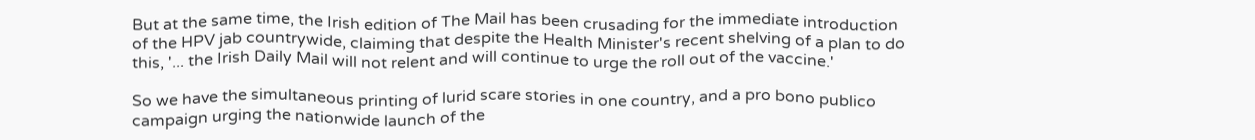But at the same time, the Irish edition of The Mail has been crusading for the immediate introduction of the HPV jab countrywide, claiming that despite the Health Minister's recent shelving of a plan to do this, '... the Irish Daily Mail will not relent and will continue to urge the roll out of the vaccine.'

So we have the simultaneous printing of lurid scare stories in one country, and a pro bono publico campaign urging the nationwide launch of the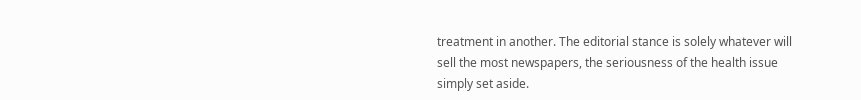treatment in another. The editorial stance is solely whatever will sell the most newspapers, the seriousness of the health issue simply set aside.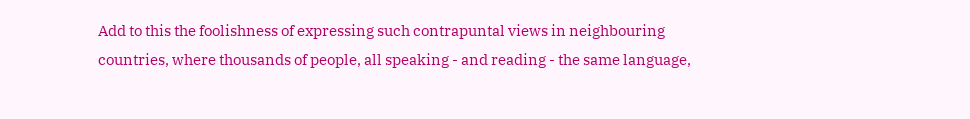Add to this the foolishness of expressing such contrapuntal views in neighbouring countries, where thousands of people, all speaking - and reading - the same language,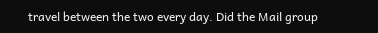travel between the two every day. Did the Mail group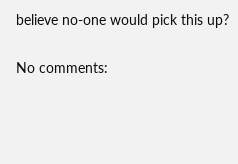believe no-one would pick this up?

No comments: